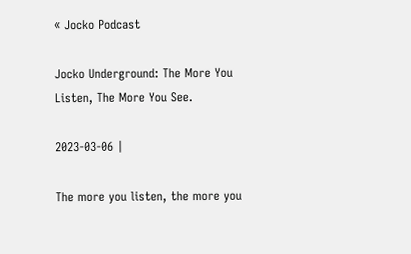« Jocko Podcast

Jocko Underground: The More You Listen, The More You See.

2023-03-06 |

The more you listen, the more you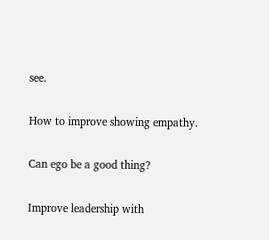see.

How to improve showing empathy.

Can ego be a good thing?

Improve leadership with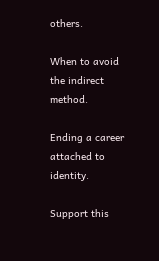others.

When to avoid the indirect method.

Ending a career attached to identity.

Support this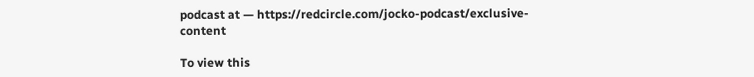podcast at — https://redcircle.com/jocko-podcast/exclusive-content

To view this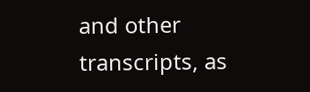and other transcripts, as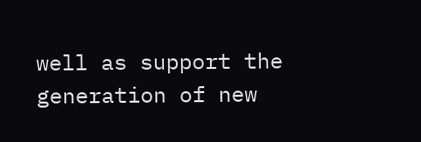well as support the generation of new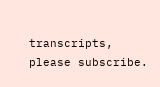transcripts, please subscribe.